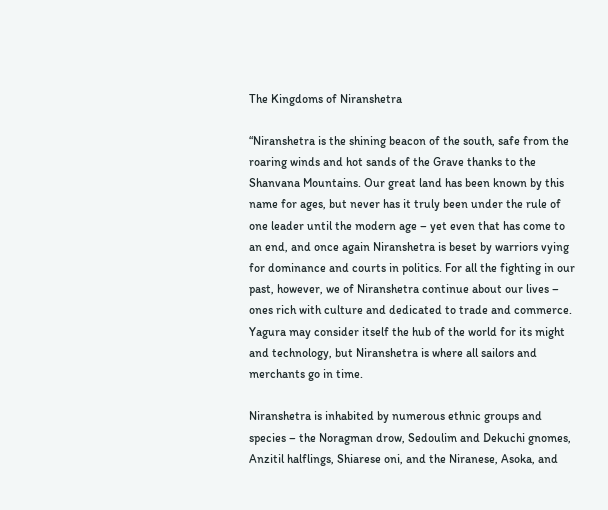The Kingdoms of Niranshetra

“Niranshetra is the shining beacon of the south, safe from the roaring winds and hot sands of the Grave thanks to the Shanvana Mountains. Our great land has been known by this name for ages, but never has it truly been under the rule of one leader until the modern age – yet even that has come to an end, and once again Niranshetra is beset by warriors vying for dominance and courts in politics. For all the fighting in our past, however, we of Niranshetra continue about our lives – ones rich with culture and dedicated to trade and commerce. Yagura may consider itself the hub of the world for its might and technology, but Niranshetra is where all sailors and merchants go in time.

Niranshetra is inhabited by numerous ethnic groups and species – the Noragman drow, Sedoulim and Dekuchi gnomes, Anzitil halflings, Shiarese oni, and the Niranese, Asoka, and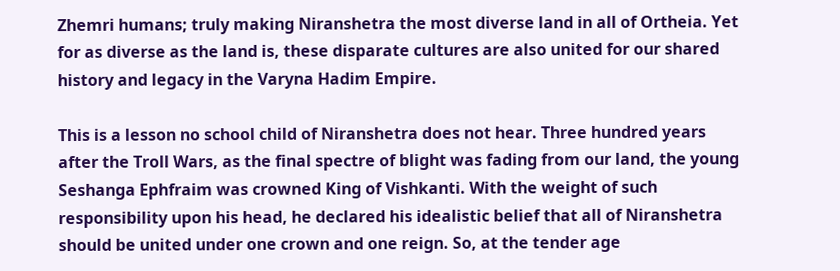Zhemri humans; truly making Niranshetra the most diverse land in all of Ortheia. Yet for as diverse as the land is, these disparate cultures are also united for our shared history and legacy in the Varyna Hadim Empire.

This is a lesson no school child of Niranshetra does not hear. Three hundred years after the Troll Wars, as the final spectre of blight was fading from our land, the young Seshanga Ephfraim was crowned King of Vishkanti. With the weight of such responsibility upon his head, he declared his idealistic belief that all of Niranshetra should be united under one crown and one reign. So, at the tender age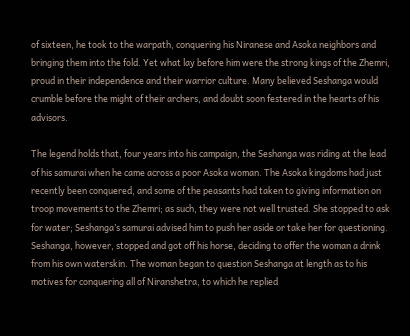of sixteen, he took to the warpath, conquering his Niranese and Asoka neighbors and bringing them into the fold. Yet what lay before him were the strong kings of the Zhemri, proud in their independence and their warrior culture. Many believed Seshanga would crumble before the might of their archers, and doubt soon festered in the hearts of his advisors.

The legend holds that, four years into his campaign, the Seshanga was riding at the lead of his samurai when he came across a poor Asoka woman. The Asoka kingdoms had just recently been conquered, and some of the peasants had taken to giving information on troop movements to the Zhemri; as such, they were not well trusted. She stopped to ask for water; Seshanga’s samurai advised him to push her aside or take her for questioning. Seshanga, however, stopped and got off his horse, deciding to offer the woman a drink from his own waterskin. The woman began to question Seshanga at length as to his motives for conquering all of Niranshetra, to which he replied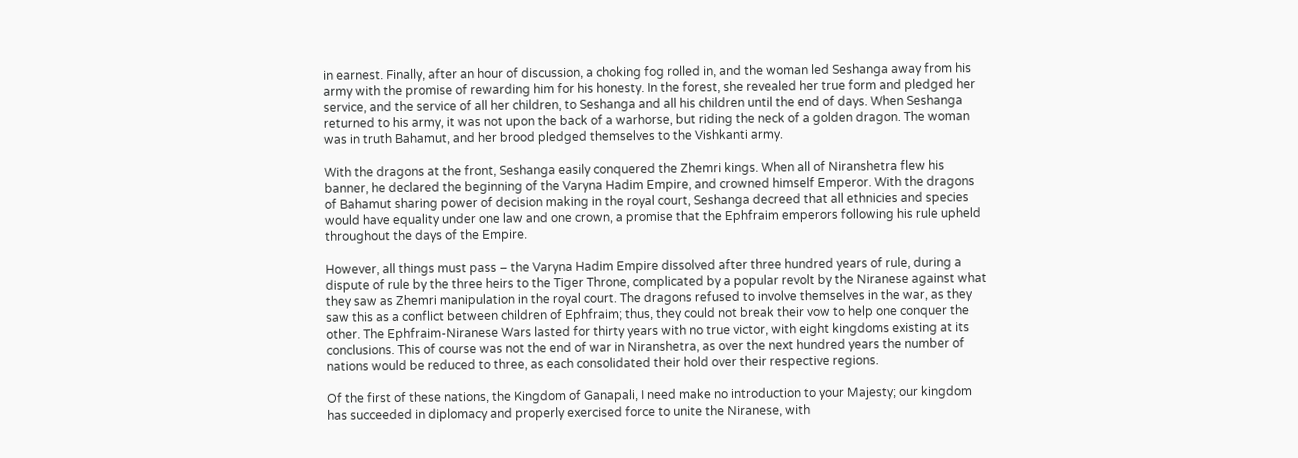in earnest. Finally, after an hour of discussion, a choking fog rolled in, and the woman led Seshanga away from his army with the promise of rewarding him for his honesty. In the forest, she revealed her true form and pledged her service, and the service of all her children, to Seshanga and all his children until the end of days. When Seshanga returned to his army, it was not upon the back of a warhorse, but riding the neck of a golden dragon. The woman was in truth Bahamut, and her brood pledged themselves to the Vishkanti army.

With the dragons at the front, Seshanga easily conquered the Zhemri kings. When all of Niranshetra flew his banner, he declared the beginning of the Varyna Hadim Empire, and crowned himself Emperor. With the dragons of Bahamut sharing power of decision making in the royal court, Seshanga decreed that all ethnicies and species would have equality under one law and one crown, a promise that the Ephfraim emperors following his rule upheld throughout the days of the Empire.

However, all things must pass – the Varyna Hadim Empire dissolved after three hundred years of rule, during a dispute of rule by the three heirs to the Tiger Throne, complicated by a popular revolt by the Niranese against what they saw as Zhemri manipulation in the royal court. The dragons refused to involve themselves in the war, as they saw this as a conflict between children of Ephfraim; thus, they could not break their vow to help one conquer the other. The Ephfraim-Niranese Wars lasted for thirty years with no true victor, with eight kingdoms existing at its conclusions. This of course was not the end of war in Niranshetra, as over the next hundred years the number of nations would be reduced to three, as each consolidated their hold over their respective regions.

Of the first of these nations, the Kingdom of Ganapali, I need make no introduction to your Majesty; our kingdom has succeeded in diplomacy and properly exercised force to unite the Niranese, with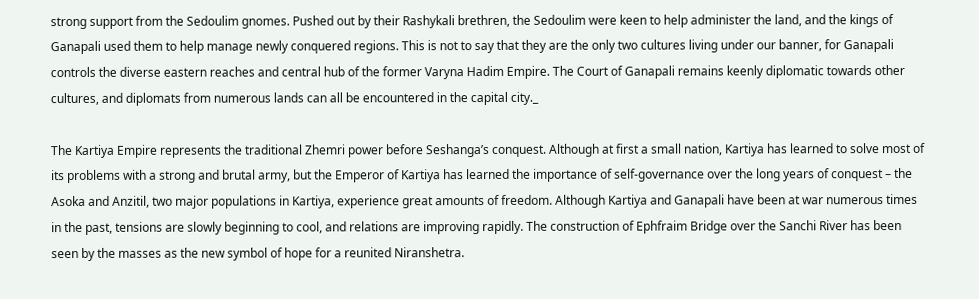strong support from the Sedoulim gnomes. Pushed out by their Rashykali brethren, the Sedoulim were keen to help administer the land, and the kings of Ganapali used them to help manage newly conquered regions. This is not to say that they are the only two cultures living under our banner, for Ganapali controls the diverse eastern reaches and central hub of the former Varyna Hadim Empire. The Court of Ganapali remains keenly diplomatic towards other cultures, and diplomats from numerous lands can all be encountered in the capital city._

The Kartiya Empire represents the traditional Zhemri power before Seshanga’s conquest. Although at first a small nation, Kartiya has learned to solve most of its problems with a strong and brutal army, but the Emperor of Kartiya has learned the importance of self-governance over the long years of conquest – the Asoka and Anzitil, two major populations in Kartiya, experience great amounts of freedom. Although Kartiya and Ganapali have been at war numerous times in the past, tensions are slowly beginning to cool, and relations are improving rapidly. The construction of Ephfraim Bridge over the Sanchi River has been seen by the masses as the new symbol of hope for a reunited Niranshetra.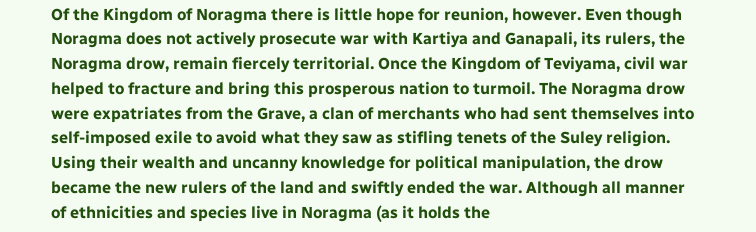Of the Kingdom of Noragma there is little hope for reunion, however. Even though Noragma does not actively prosecute war with Kartiya and Ganapali, its rulers, the Noragma drow, remain fiercely territorial. Once the Kingdom of Teviyama, civil war helped to fracture and bring this prosperous nation to turmoil. The Noragma drow were expatriates from the Grave, a clan of merchants who had sent themselves into self-imposed exile to avoid what they saw as stifling tenets of the Suley religion. Using their wealth and uncanny knowledge for political manipulation, the drow became the new rulers of the land and swiftly ended the war. Although all manner of ethnicities and species live in Noragma (as it holds the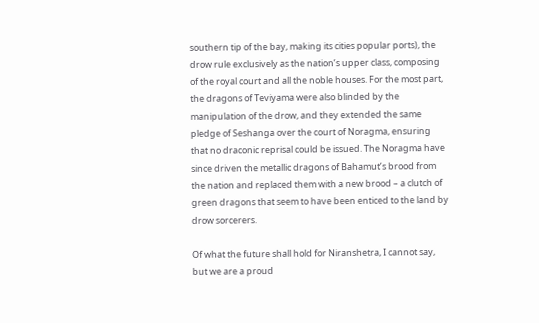southern tip of the bay, making its cities popular ports), the drow rule exclusively as the nation’s upper class, composing of the royal court and all the noble houses. For the most part, the dragons of Teviyama were also blinded by the manipulation of the drow, and they extended the same pledge of Seshanga over the court of Noragma, ensuring that no draconic reprisal could be issued. The Noragma have since driven the metallic dragons of Bahamut’s brood from the nation and replaced them with a new brood – a clutch of green dragons that seem to have been enticed to the land by drow sorcerers.

Of what the future shall hold for Niranshetra, I cannot say, but we are a proud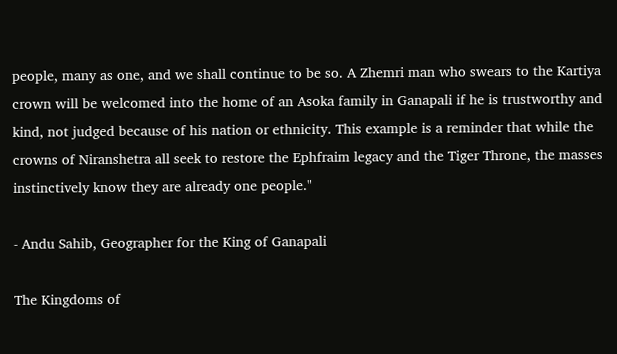people, many as one, and we shall continue to be so. A Zhemri man who swears to the Kartiya crown will be welcomed into the home of an Asoka family in Ganapali if he is trustworthy and kind, not judged because of his nation or ethnicity. This example is a reminder that while the crowns of Niranshetra all seek to restore the Ephfraim legacy and the Tiger Throne, the masses instinctively know they are already one people."

- Andu Sahib, Geographer for the King of Ganapali

The Kingdoms of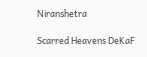Niranshetra

Scarred Heavens DeKaF